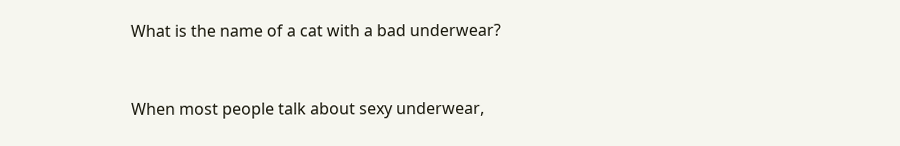What is the name of a cat with a bad underwear?


When most people talk about sexy underwear,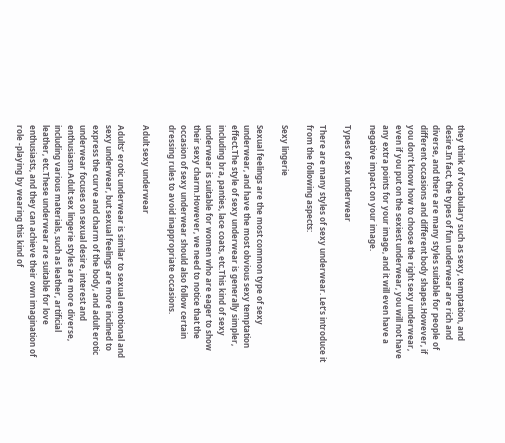they think of vocabulary such as sexy, temptation, and desire.In fact, the types of fun underwear are rich and diverse, and there are many styles suitable for people of different occasions and different body shapes.However, if you don’t know how to choose the right sexy underwear, even if you put on the sexiest underwear, you will not have any extra points for your image, and it will even have a negative impact on your image.

Types of sex underwear

There are many styles of sexy underwear. Let’s introduce it from the following aspects:

Sexy lingerie

Sexual feelings are the most common type of sexy underwear, and have the most obvious sexy temptation effect.The style of sexy underwear is generally simpler, including bra, panties, lace coats, etc.This kind of sexy underwear is suitable for women who are eager to show their sexy charm.However, we need to notice that the occasion of sexy underwear should also follow certain dressing rules to avoid inappropriate occasions.

Adult sexy underwear

Adults’ erotic underwear is similar to sexual emotional and sexy underwear, but sexual feelings are more inclined to express the curve and charm of the body, and adult erotic underwear focuses on sexual desire, interest and enthusiasm.Adult sex lingerie styles are more diverse, including various materials, such as leather, artificial leather, etc.These underwear are suitable for love enthusiasts, and they can achieve their own imagination of role -playing by wearing this kind of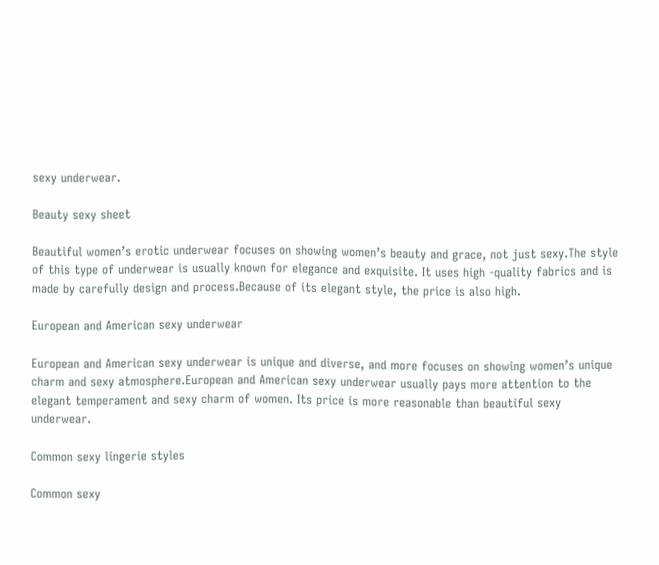sexy underwear.

Beauty sexy sheet

Beautiful women’s erotic underwear focuses on showing women’s beauty and grace, not just sexy.The style of this type of underwear is usually known for elegance and exquisite. It uses high -quality fabrics and is made by carefully design and process.Because of its elegant style, the price is also high.

European and American sexy underwear

European and American sexy underwear is unique and diverse, and more focuses on showing women’s unique charm and sexy atmosphere.European and American sexy underwear usually pays more attention to the elegant temperament and sexy charm of women. Its price is more reasonable than beautiful sexy underwear.

Common sexy lingerie styles

Common sexy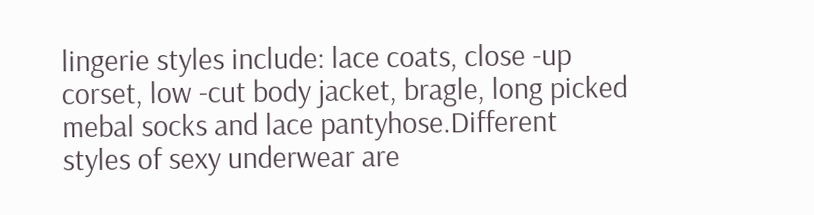lingerie styles include: lace coats, close -up corset, low -cut body jacket, bragle, long picked mebal socks and lace pantyhose.Different styles of sexy underwear are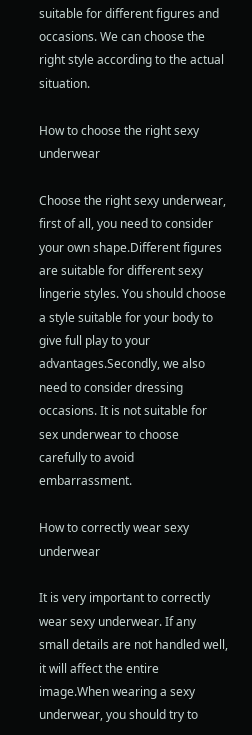suitable for different figures and occasions. We can choose the right style according to the actual situation.

How to choose the right sexy underwear

Choose the right sexy underwear, first of all, you need to consider your own shape.Different figures are suitable for different sexy lingerie styles. You should choose a style suitable for your body to give full play to your advantages.Secondly, we also need to consider dressing occasions. It is not suitable for sex underwear to choose carefully to avoid embarrassment.

How to correctly wear sexy underwear

It is very important to correctly wear sexy underwear. If any small details are not handled well, it will affect the entire image.When wearing a sexy underwear, you should try to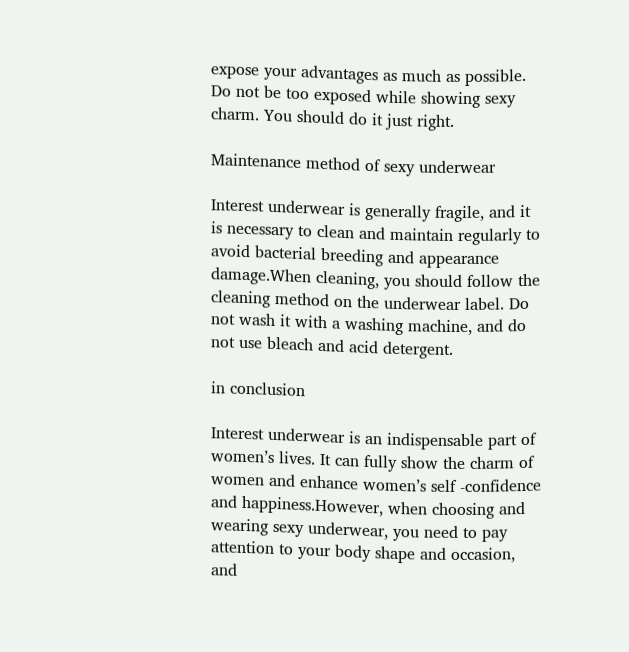expose your advantages as much as possible. Do not be too exposed while showing sexy charm. You should do it just right.

Maintenance method of sexy underwear

Interest underwear is generally fragile, and it is necessary to clean and maintain regularly to avoid bacterial breeding and appearance damage.When cleaning, you should follow the cleaning method on the underwear label. Do not wash it with a washing machine, and do not use bleach and acid detergent.

in conclusion

Interest underwear is an indispensable part of women’s lives. It can fully show the charm of women and enhance women’s self -confidence and happiness.However, when choosing and wearing sexy underwear, you need to pay attention to your body shape and occasion, and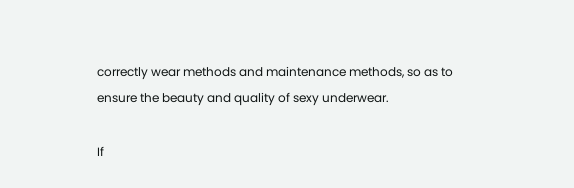correctly wear methods and maintenance methods, so as to ensure the beauty and quality of sexy underwear.

If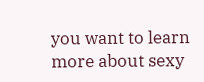you want to learn more about sexy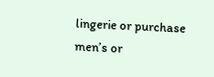lingerie or purchase men’s or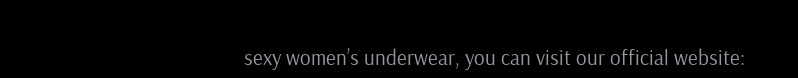sexy women’s underwear, you can visit our official website: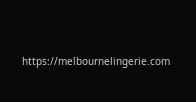https://melbournelingerie.com